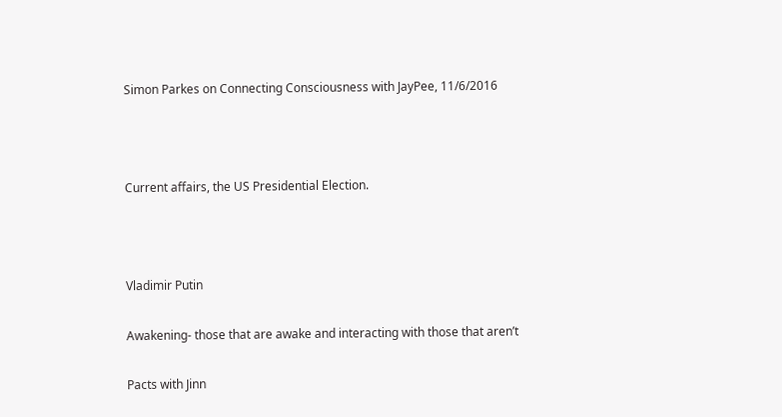Simon Parkes on Connecting Consciousness with JayPee, 11/6/2016



Current affairs, the US Presidential Election.



Vladimir Putin

Awakening- those that are awake and interacting with those that aren’t

Pacts with Jinn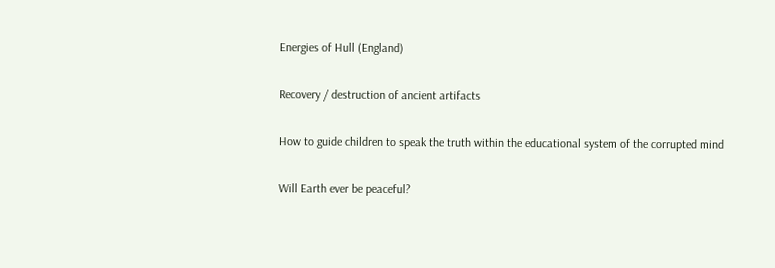Energies of Hull (England)

Recovery / destruction of ancient artifacts

How to guide children to speak the truth within the educational system of the corrupted mind

Will Earth ever be peaceful?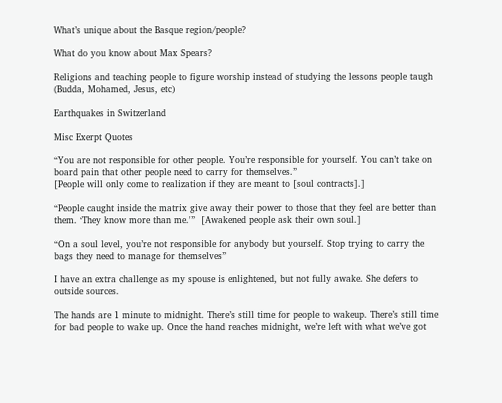What’s unique about the Basque region/people?

What do you know about Max Spears?

Religions and teaching people to figure worship instead of studying the lessons people taugh (Budda, Mohamed, Jesus, etc)

Earthquakes in Switzerland

Misc Exerpt Quotes

“You are not responsible for other people. You’re responsible for yourself. You can’t take on board pain that other people need to carry for themselves.”
[People will only come to realization if they are meant to [soul contracts].]

“People caught inside the matrix give away their power to those that they feel are better than them. ‘They know more than me.'”  [Awakened people ask their own soul.]

“On a soul level, you’re not responsible for anybody but yourself. Stop trying to carry the bags they need to manage for themselves”

I have an extra challenge as my spouse is enlightened, but not fully awake. She defers to outside sources.

The hands are 1 minute to midnight. There’s still time for people to wakeup. There’s still time for bad people to wake up. Once the hand reaches midnight, we’re left with what we’ve got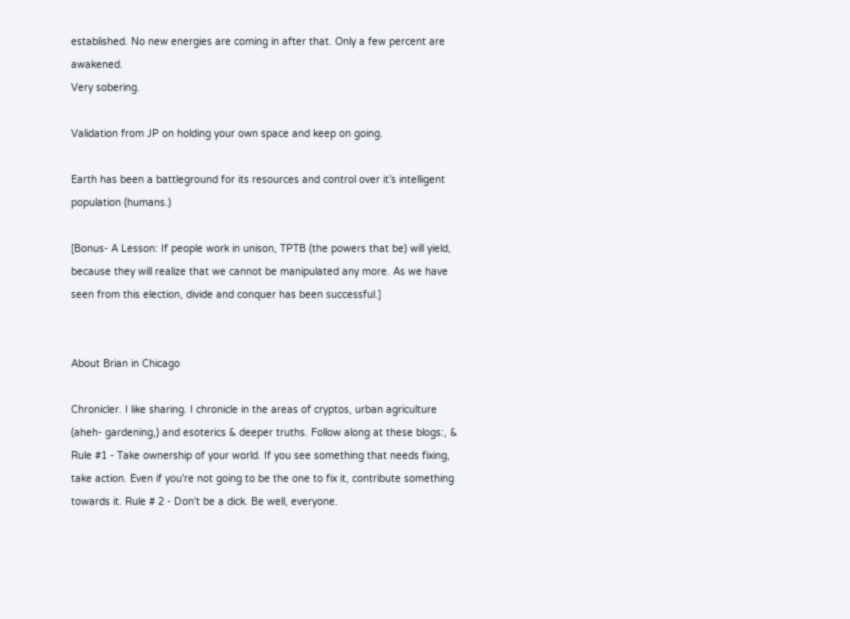established. No new energies are coming in after that. Only a few percent are awakened.
Very sobering.

Validation from JP on holding your own space and keep on going.

Earth has been a battleground for its resources and control over it’s intelligent population (humans.)

[Bonus- A Lesson: If people work in unison, TPTB (the powers that be) will yield, because they will realize that we cannot be manipulated any more. As we have seen from this election, divide and conquer has been successful.]


About Brian in Chicago

Chronicler. I like sharing. I chronicle in the areas of cryptos, urban agriculture (aheh- gardening,) and esoterics & deeper truths. Follow along at these blogs:, & Rule #1 - Take ownership of your world. If you see something that needs fixing, take action. Even if you're not going to be the one to fix it, contribute something towards it. Rule # 2 - Don't be a dick. Be well, everyone.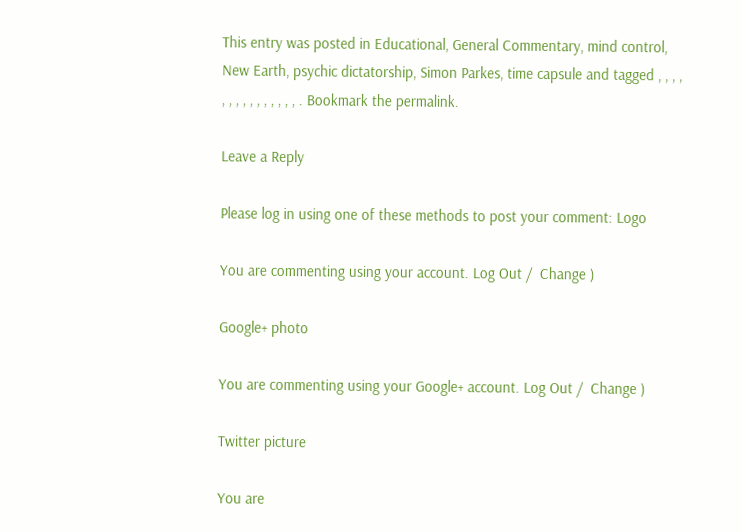This entry was posted in Educational, General Commentary, mind control, New Earth, psychic dictatorship, Simon Parkes, time capsule and tagged , , , , , , , , , , , , , , , . Bookmark the permalink.

Leave a Reply

Please log in using one of these methods to post your comment: Logo

You are commenting using your account. Log Out /  Change )

Google+ photo

You are commenting using your Google+ account. Log Out /  Change )

Twitter picture

You are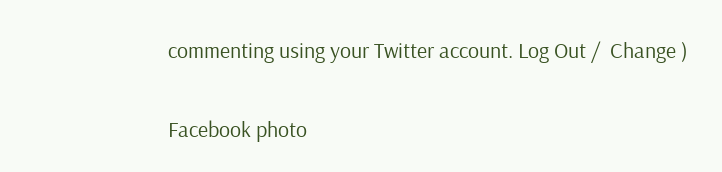commenting using your Twitter account. Log Out /  Change )

Facebook photo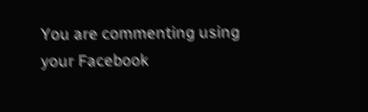You are commenting using your Facebook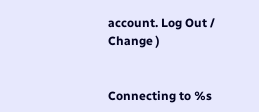account. Log Out /  Change )


Connecting to %s